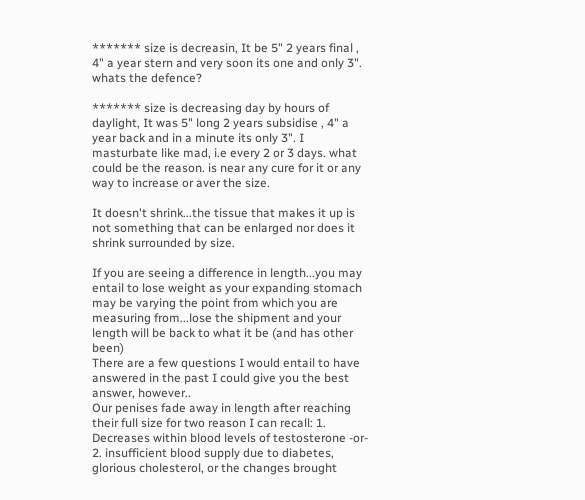******* size is decreasin, It be 5" 2 years final , 4" a year stern and very soon its one and only 3". whats the defence?

******* size is decreasing day by hours of daylight, It was 5" long 2 years subsidise , 4" a year back and in a minute its only 3". I masturbate like mad, i.e every 2 or 3 days. what could be the reason. is near any cure for it or any way to increase or aver the size.

It doesn't shrink...the tissue that makes it up is not something that can be enlarged nor does it shrink surrounded by size.

If you are seeing a difference in length...you may entail to lose weight as your expanding stomach may be varying the point from which you are measuring from...lose the shipment and your length will be back to what it be (and has other been)
There are a few questions I would entail to have answered in the past I could give you the best answer, however..
Our penises fade away in length after reaching their full size for two reason I can recall: 1. Decreases within blood levels of testosterone -or- 2. insufficient blood supply due to diabetes, glorious cholesterol, or the changes brought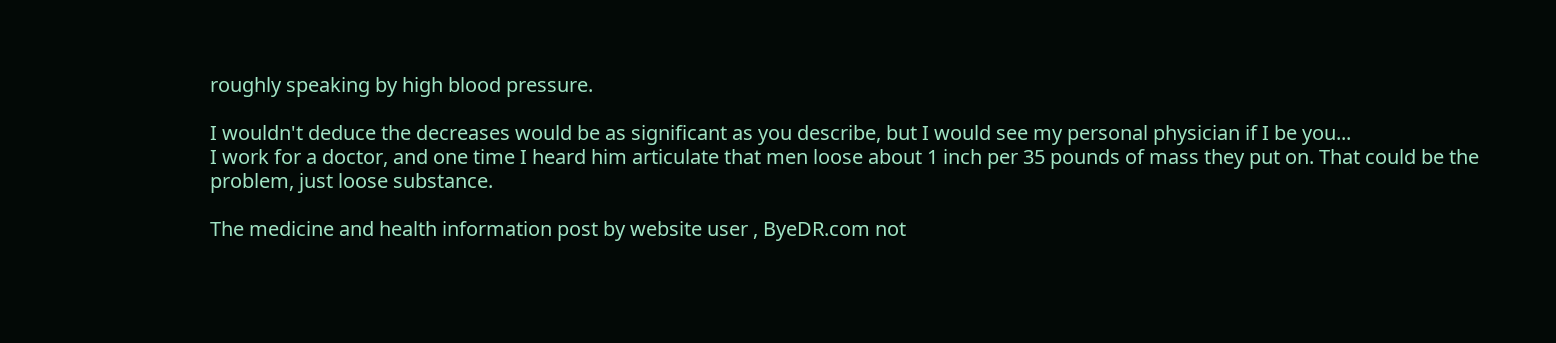roughly speaking by high blood pressure.

I wouldn't deduce the decreases would be as significant as you describe, but I would see my personal physician if I be you...
I work for a doctor, and one time I heard him articulate that men loose about 1 inch per 35 pounds of mass they put on. That could be the problem, just loose substance.

The medicine and health information post by website user , ByeDR.com not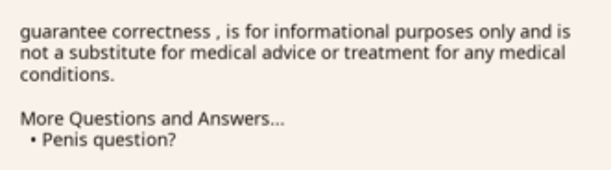guarantee correctness , is for informational purposes only and is not a substitute for medical advice or treatment for any medical conditions.

More Questions and Answers...
  • Penis question?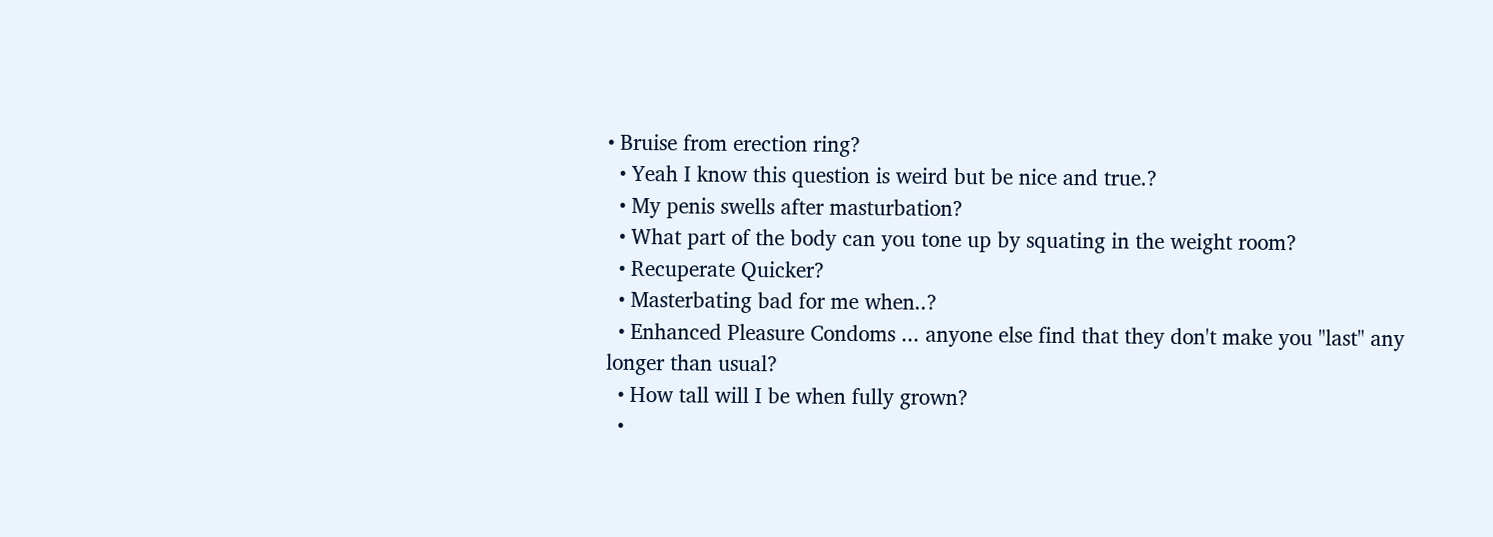• Bruise from erection ring?
  • Yeah I know this question is weird but be nice and true.?
  • My penis swells after masturbation?
  • What part of the body can you tone up by squating in the weight room?
  • Recuperate Quicker?
  • Masterbating bad for me when..?
  • Enhanced Pleasure Condoms ... anyone else find that they don't make you "last" any longer than usual?
  • How tall will I be when fully grown?
  •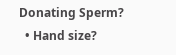Donating Sperm?
  • Hand size?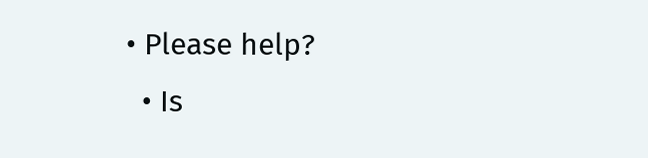• Please help?
  • Is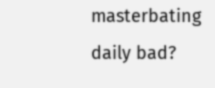masterbating daily bad?